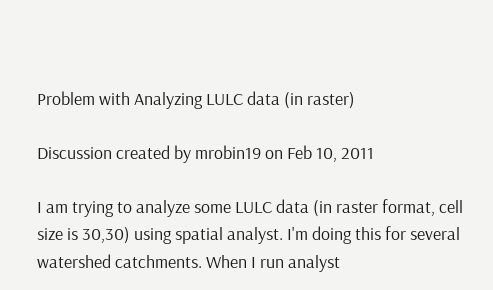Problem with Analyzing LULC data (in raster)

Discussion created by mrobin19 on Feb 10, 2011

I am trying to analyze some LULC data (in raster format, cell size is 30,30) using spatial analyst. I'm doing this for several watershed catchments. When I run analyst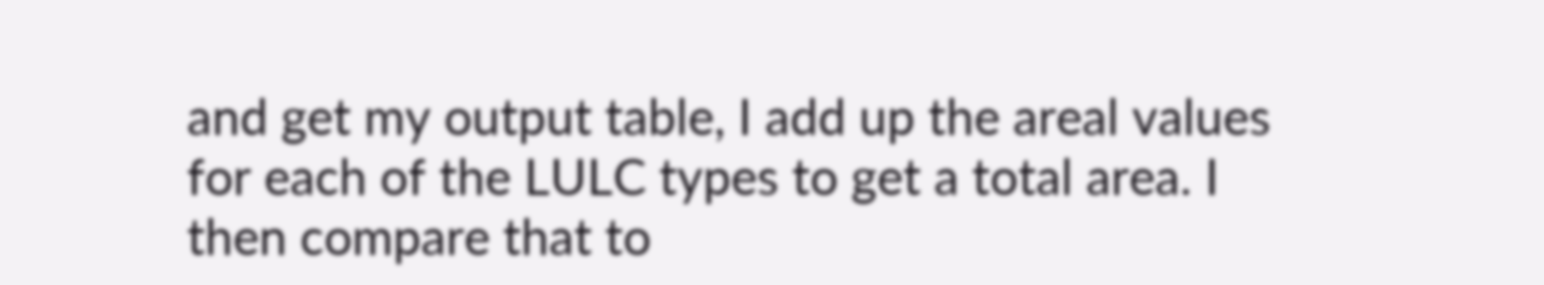and get my output table, I add up the areal values for each of the LULC types to get a total area. I then compare that to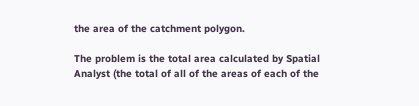the area of the catchment polygon.

The problem is the total area calculated by Spatial Analyst (the total of all of the areas of each of the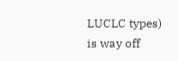LUCLC types) is way off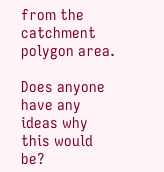from the catchment polygon area.

Does anyone have any ideas why this would be?